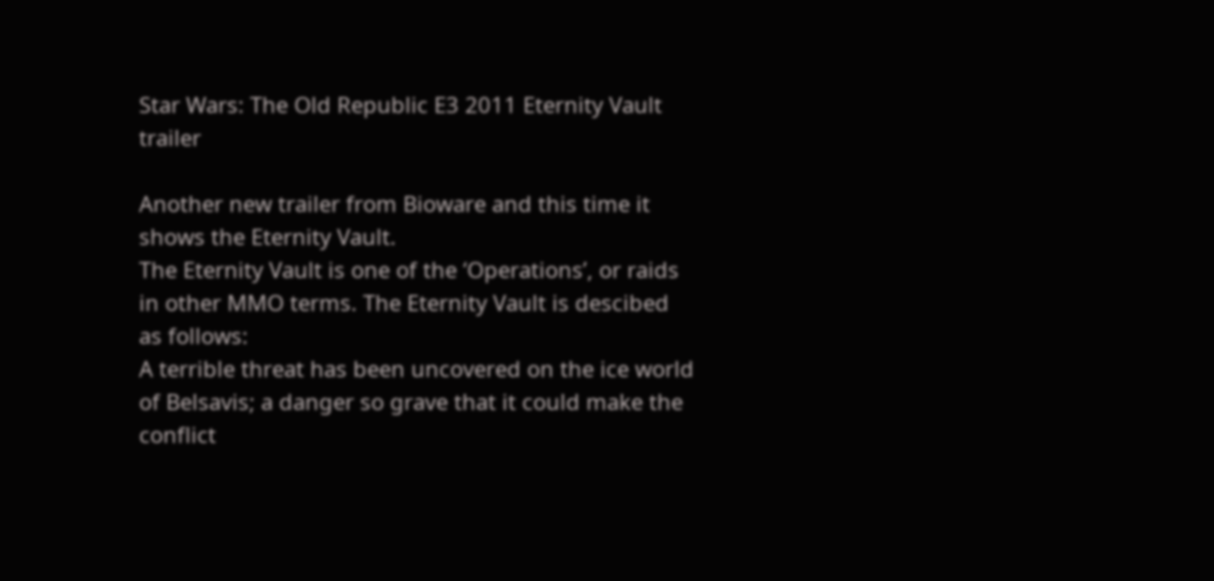Star Wars: The Old Republic E3 2011 Eternity Vault trailer

Another new trailer from Bioware and this time it shows the Eternity Vault.
The Eternity Vault is one of the ‘Operations’, or raids in other MMO terms. The Eternity Vault is descibed as follows:
A terrible threat has been uncovered on the ice world of Belsavis; a danger so grave that it could make the conflict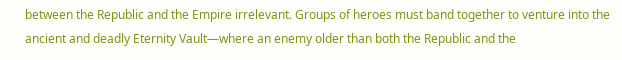between the Republic and the Empire irrelevant. Groups of heroes must band together to venture into the ancient and deadly Eternity Vault—where an enemy older than both the Republic and the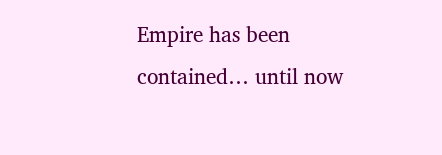Empire has been contained… until now